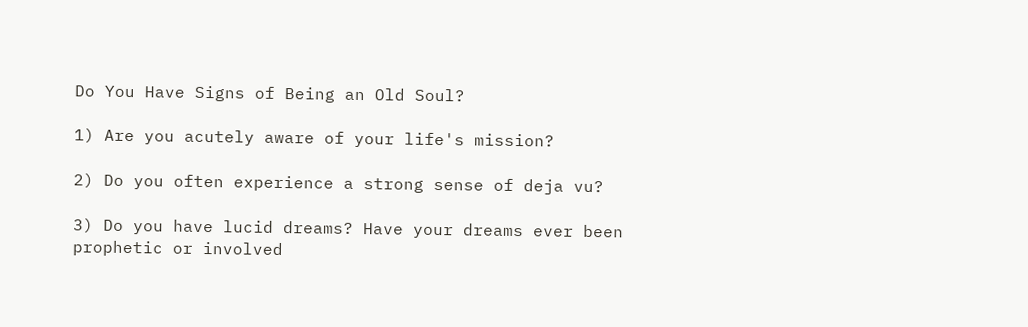Do You Have Signs of Being an Old Soul?

1) Are you acutely aware of your life's mission?

2) Do you often experience a strong sense of deja vu?

3) Do you have lucid dreams? Have your dreams ever been prophetic or involved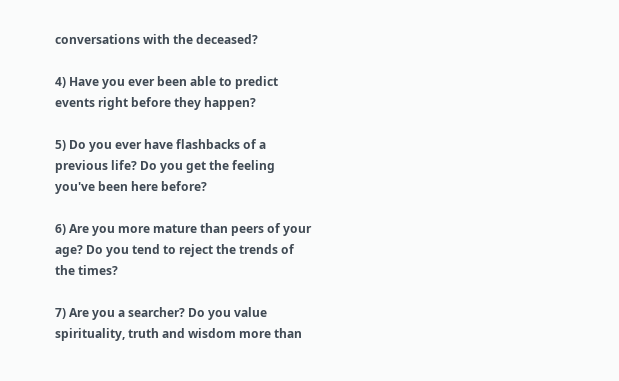conversations with the deceased?

4) Have you ever been able to predict events right before they happen?

5) Do you ever have flashbacks of a previous life? Do you get the feeling you've been here before?

6) Are you more mature than peers of your age? Do you tend to reject the trends of the times?

7) Are you a searcher? Do you value spirituality, truth and wisdom more than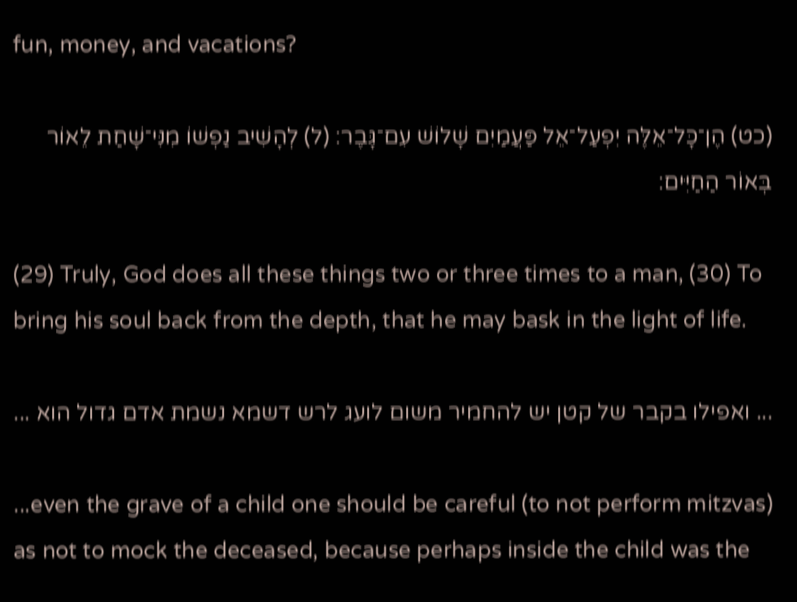fun, money, and vacations?

(כט) הֶן־כָּל־אֵלֶּה יִפְעַל־אֵל פַּעֲמַיִם שָׁלוֹשׁ עִם־גָּבֶר׃ (ל) לְהָשִׁיב נַפְשׁוֹ מִנִּי־שָׁחַת לֵאוֹר בְּאוֹר הַחַיִּים׃

(29) Truly, God does all these things two or three times to a man, (30) To bring his soul back from the depth, that he may bask in the light of life.

... ואפילו בקבר של קטן יש להחמיר משום לועג לרש דשמא נשמת אדם גדול הוא ...

...even the grave of a child one should be careful (to not perform mitzvas) as not to mock the deceased, because perhaps inside the child was the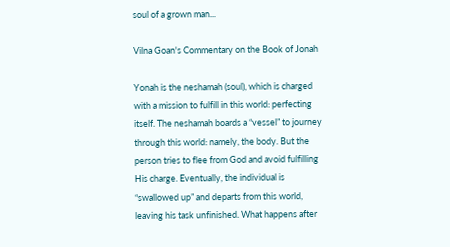soul of a grown man...

Vilna Goan's Commentary on the Book of Jonah

Yonah is the neshamah (soul), which is charged with a mission to fulfill in this world: perfecting itself. The neshamah boards a “vessel” to journey through this world: namely, the body. But the person tries to flee from God and avoid fulfilling His charge. Eventually, the individual is “swallowed up” and departs from this world, leaving his task unfinished. What happens after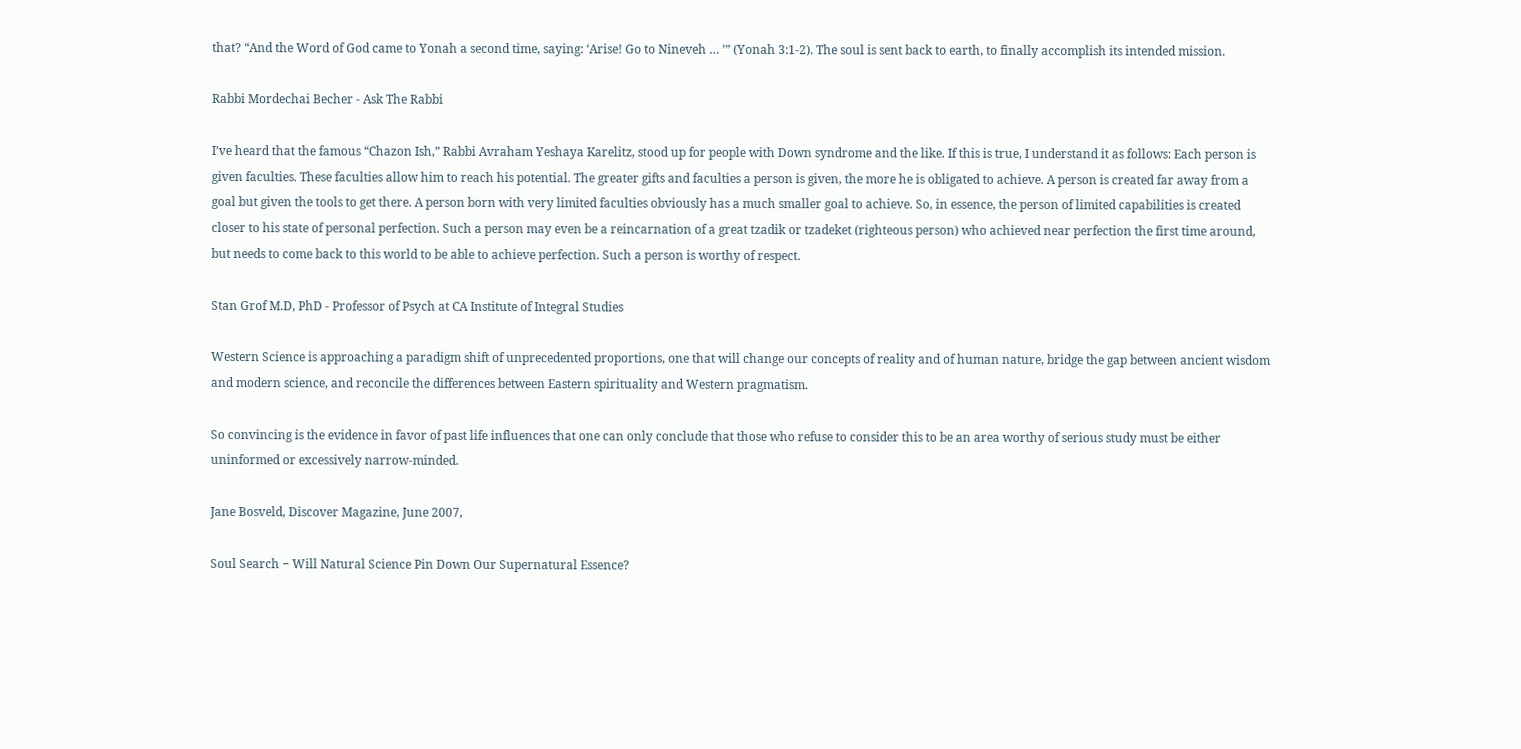that? “And the Word of God came to Yonah a second time, saying: ‘Arise! Go to Nineveh … ’” (Yonah 3:1-2). The soul is sent back to earth, to finally accomplish its intended mission.

Rabbi Mordechai Becher - Ask The Rabbi

I’ve heard that the famous “Chazon Ish,” Rabbi Avraham Yeshaya Karelitz, stood up for people with Down syndrome and the like. If this is true, I understand it as follows: Each person is given faculties. These faculties allow him to reach his potential. The greater gifts and faculties a person is given, the more he is obligated to achieve. A person is created far away from a goal but given the tools to get there. A person born with very limited faculties obviously has a much smaller goal to achieve. So, in essence, the person of limited capabilities is created closer to his state of personal perfection. Such a person may even be a reincarnation of a great tzadik or tzadeket (righteous person) who achieved near perfection the first time around, but needs to come back to this world to be able to achieve perfection. Such a person is worthy of respect.

Stan Grof M.D, PhD - Professor of Psych at CA Institute of Integral Studies

Western Science is approaching a paradigm shift of unprecedented proportions, one that will change our concepts of reality and of human nature, bridge the gap between ancient wisdom and modern science, and reconcile the differences between Eastern spirituality and Western pragmatism.

So convincing is the evidence in favor of past life influences that one can only conclude that those who refuse to consider this to be an area worthy of serious study must be either uninformed or excessively narrow-minded.

Jane Bosveld, Discover Magazine, June 2007,

Soul Search − Will Natural Science Pin Down Our Supernatural Essence?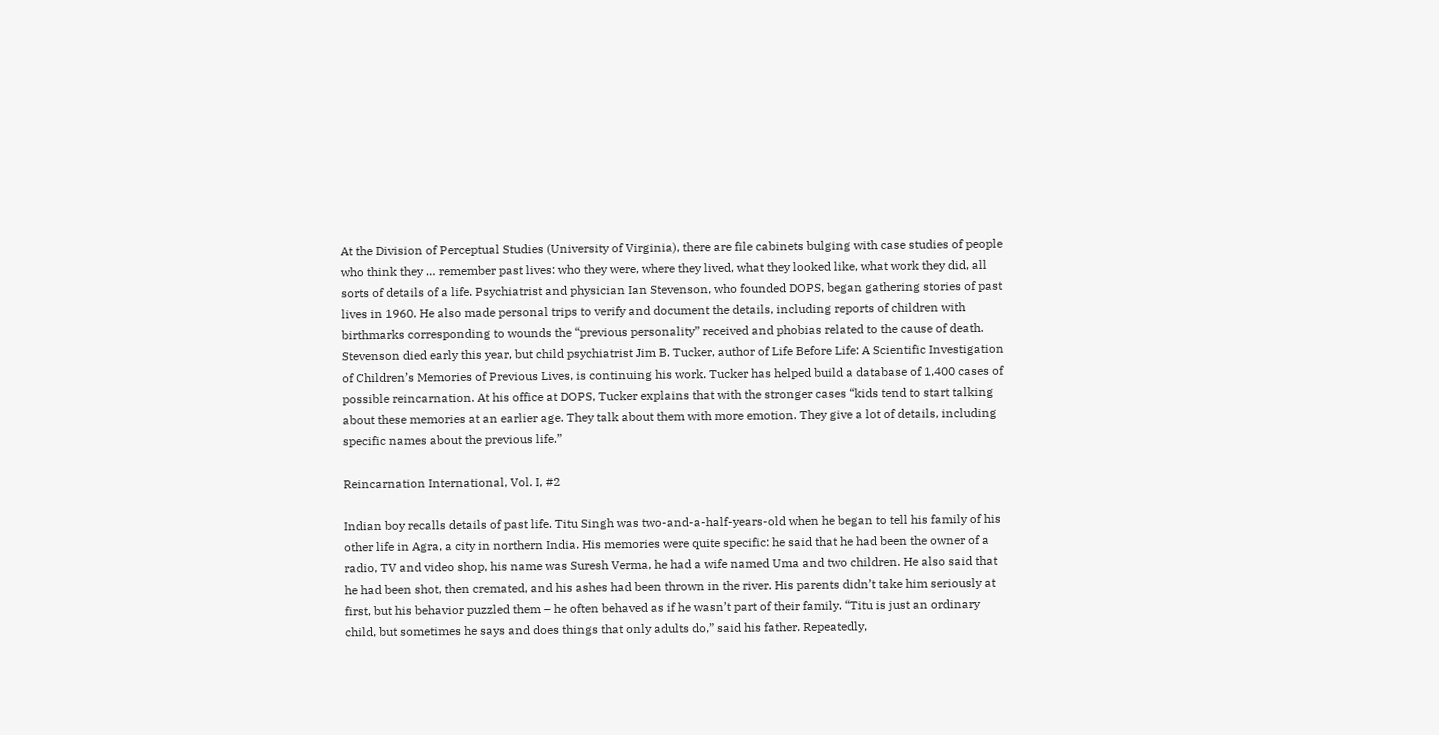At the Division of Perceptual Studies (University of Virginia), there are file cabinets bulging with case studies of people who think they … remember past lives: who they were, where they lived, what they looked like, what work they did, all sorts of details of a life. Psychiatrist and physician Ian Stevenson, who founded DOPS, began gathering stories of past lives in 1960. He also made personal trips to verify and document the details, including reports of children with birthmarks corresponding to wounds the “previous personality” received and phobias related to the cause of death. Stevenson died early this year, but child psychiatrist Jim B. Tucker, author of Life Before Life: A Scientific Investigation of Children’s Memories of Previous Lives, is continuing his work. Tucker has helped build a database of 1,400 cases of possible reincarnation. At his office at DOPS, Tucker explains that with the stronger cases “kids tend to start talking about these memories at an earlier age. They talk about them with more emotion. They give a lot of details, including specific names about the previous life.”

Reincarnation International, Vol. I, #2

Indian boy recalls details of past life. Titu Singh was two-and-a-half-years-old when he began to tell his family of his other life in Agra, a city in northern India. His memories were quite specific: he said that he had been the owner of a radio, TV and video shop, his name was Suresh Verma, he had a wife named Uma and two children. He also said that he had been shot, then cremated, and his ashes had been thrown in the river. His parents didn’t take him seriously at first, but his behavior puzzled them – he often behaved as if he wasn’t part of their family. “Titu is just an ordinary child, but sometimes he says and does things that only adults do,” said his father. Repeatedly,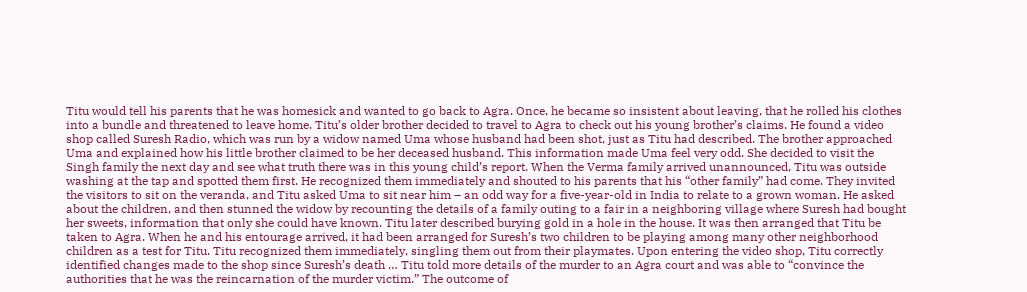Titu would tell his parents that he was homesick and wanted to go back to Agra. Once, he became so insistent about leaving, that he rolled his clothes into a bundle and threatened to leave home. Titu’s older brother decided to travel to Agra to check out his young brother’s claims. He found a video shop called Suresh Radio, which was run by a widow named Uma whose husband had been shot, just as Titu had described. The brother approached Uma and explained how his little brother claimed to be her deceased husband. This information made Uma feel very odd. She decided to visit the Singh family the next day and see what truth there was in this young child’s report. When the Verma family arrived unannounced, Titu was outside washing at the tap and spotted them first. He recognized them immediately and shouted to his parents that his “other family” had come. They invited the visitors to sit on the veranda, and Titu asked Uma to sit near him – an odd way for a five-year-old in India to relate to a grown woman. He asked about the children, and then stunned the widow by recounting the details of a family outing to a fair in a neighboring village where Suresh had bought her sweets, information that only she could have known. Titu later described burying gold in a hole in the house. It was then arranged that Titu be taken to Agra. When he and his entourage arrived, it had been arranged for Suresh’s two children to be playing among many other neighborhood children as a test for Titu. Titu recognized them immediately, singling them out from their playmates. Upon entering the video shop, Titu correctly identified changes made to the shop since Suresh’s death … Titu told more details of the murder to an Agra court and was able to “convince the authorities that he was the reincarnation of the murder victim.” The outcome of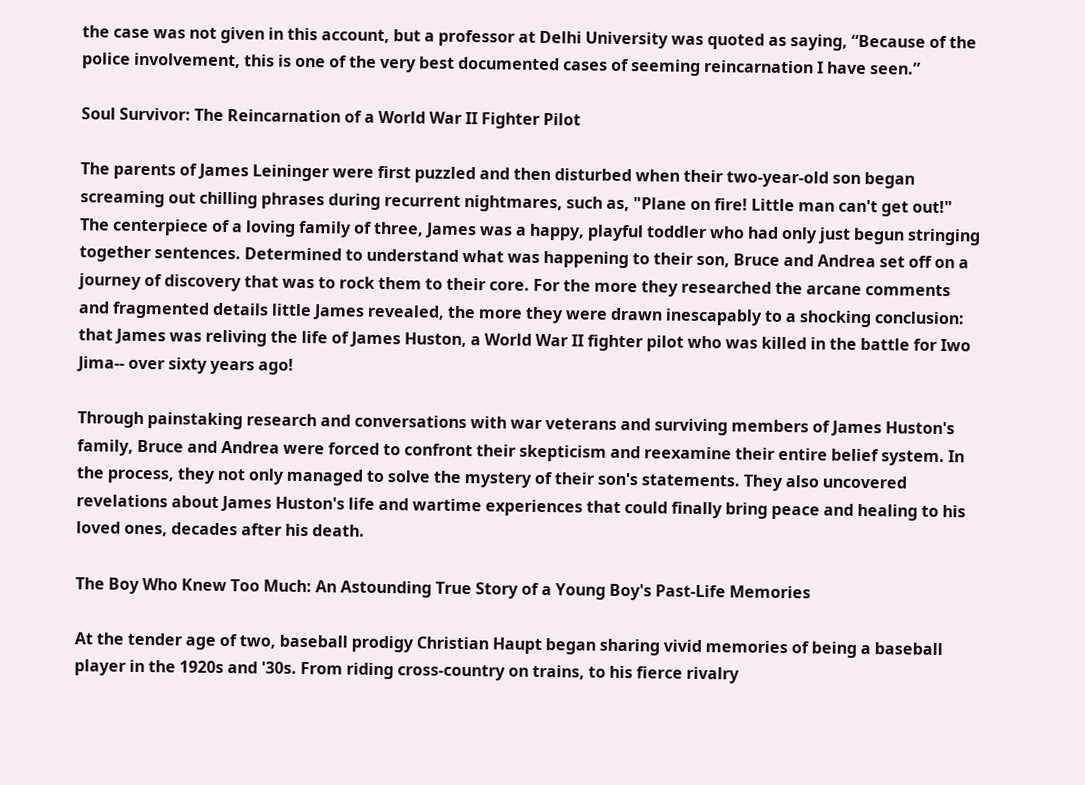the case was not given in this account, but a professor at Delhi University was quoted as saying, “Because of the police involvement, this is one of the very best documented cases of seeming reincarnation I have seen.”

Soul Survivor: The Reincarnation of a World War II Fighter Pilot

The parents of James Leininger were first puzzled and then disturbed when their two-year-old son began screaming out chilling phrases during recurrent nightmares, such as, "Plane on fire! Little man can't get out!" The centerpiece of a loving family of three, James was a happy, playful toddler who had only just begun stringing together sentences. Determined to understand what was happening to their son, Bruce and Andrea set off on a journey of discovery that was to rock them to their core. For the more they researched the arcane comments and fragmented details little James revealed, the more they were drawn inescapably to a shocking conclusion: that James was reliving the life of James Huston, a World War II fighter pilot who was killed in the battle for Iwo Jima-- over sixty years ago!

Through painstaking research and conversations with war veterans and surviving members of James Huston's family, Bruce and Andrea were forced to confront their skepticism and reexamine their entire belief system. In the process, they not only managed to solve the mystery of their son's statements. They also uncovered revelations about James Huston's life and wartime experiences that could finally bring peace and healing to his loved ones, decades after his death.

The Boy Who Knew Too Much: An Astounding True Story of a Young Boy's Past-Life Memories

At the tender age of two, baseball prodigy Christian Haupt began sharing vivid memories of being a baseball player in the 1920s and '30s. From riding cross-country on trains, to his fierce rivalry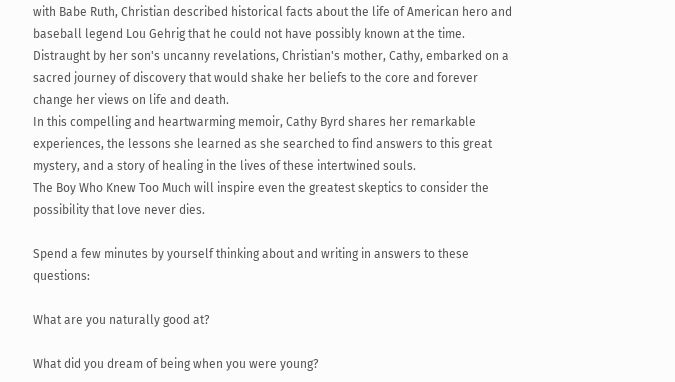with Babe Ruth, Christian described historical facts about the life of American hero and baseball legend Lou Gehrig that he could not have possibly known at the time.
Distraught by her son's uncanny revelations, Christian's mother, Cathy, embarked on a sacred journey of discovery that would shake her beliefs to the core and forever change her views on life and death.
In this compelling and heartwarming memoir, Cathy Byrd shares her remarkable experiences, the lessons she learned as she searched to find answers to this great mystery, and a story of healing in the lives of these intertwined souls.
The Boy Who Knew Too Much will inspire even the greatest skeptics to consider the possibility that love never dies.

Spend a few minutes by yourself thinking about and writing in answers to these questions:

What are you naturally good at?

What did you dream of being when you were young?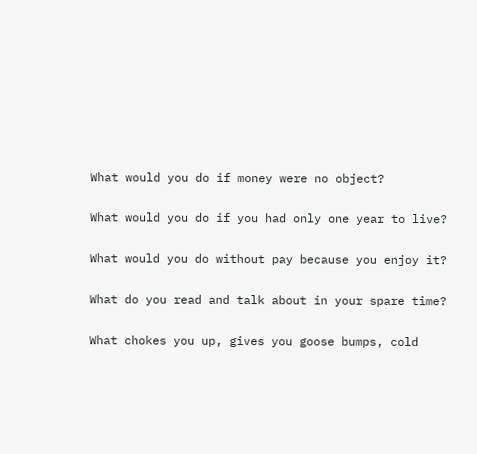What would you do if money were no object?

What would you do if you had only one year to live?

What would you do without pay because you enjoy it?

What do you read and talk about in your spare time?

What chokes you up, gives you goose bumps, cold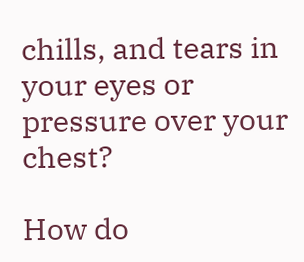chills, and tears in your eyes or pressure over your chest?

How do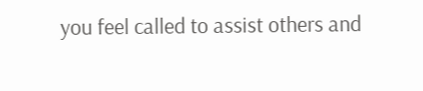you feel called to assist others and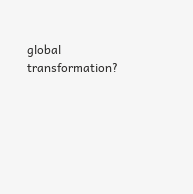global transformation?